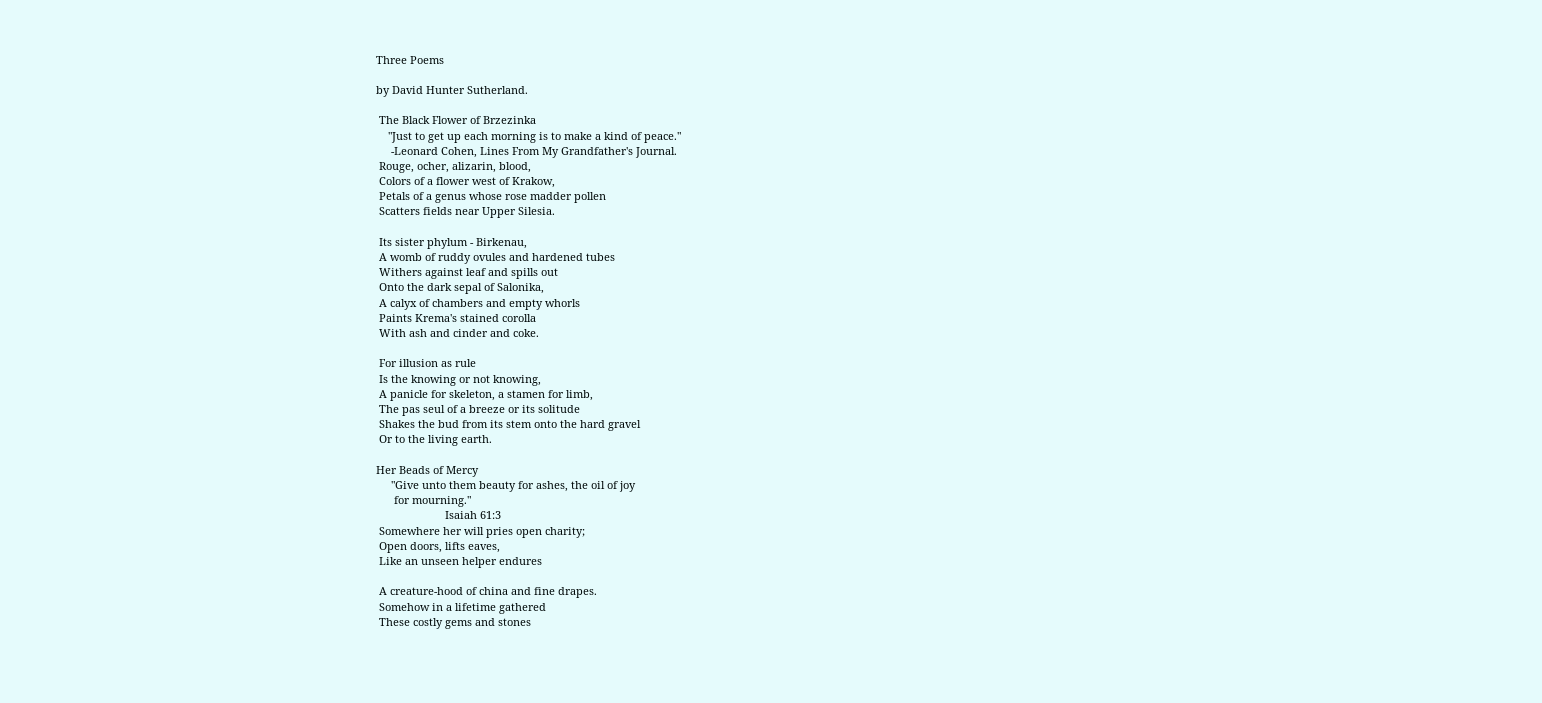Three Poems

by David Hunter Sutherland.

 The Black Flower of Brzezinka
    "Just to get up each morning is to make a kind of peace."
     -Leonard Cohen, Lines From My Grandfather's Journal.
 Rouge, ocher, alizarin, blood,
 Colors of a flower west of Krakow,
 Petals of a genus whose rose madder pollen
 Scatters fields near Upper Silesia.

 Its sister phylum - Birkenau,
 A womb of ruddy ovules and hardened tubes
 Withers against leaf and spills out
 Onto the dark sepal of Salonika,
 A calyx of chambers and empty whorls
 Paints Krema's stained corolla
 With ash and cinder and coke.

 For illusion as rule
 Is the knowing or not knowing,
 A panicle for skeleton, a stamen for limb,
 The pas seul of a breeze or its solitude
 Shakes the bud from its stem onto the hard gravel
 Or to the living earth.

Her Beads of Mercy
     "Give unto them beauty for ashes, the oil of joy
      for mourning."
                       Isaiah 61:3
 Somewhere her will pries open charity;
 Open doors, lifts eaves,
 Like an unseen helper endures

 A creature-hood of china and fine drapes.
 Somehow in a lifetime gathered
 These costly gems and stones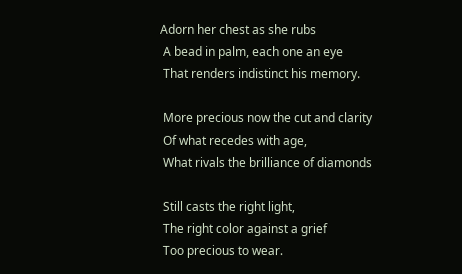Adorn her chest as she rubs
 A bead in palm, each one an eye
 That renders indistinct his memory.

 More precious now the cut and clarity
 Of what recedes with age,
 What rivals the brilliance of diamonds

 Still casts the right light,
 The right color against a grief
 Too precious to wear.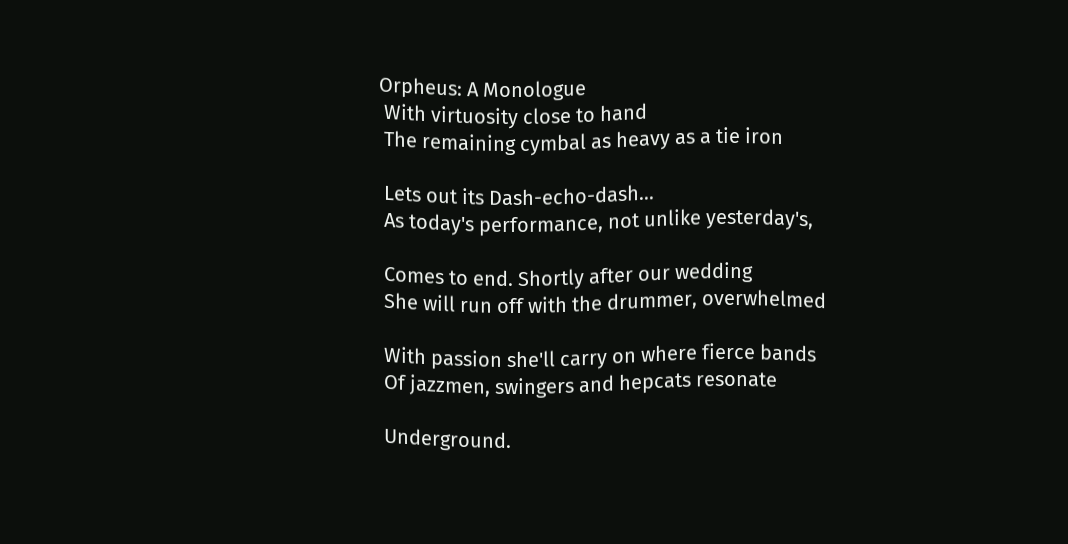Orpheus: A Monologue
 With virtuosity close to hand
 The remaining cymbal as heavy as a tie iron

 Lets out its Dash-echo-dash...
 As today's performance, not unlike yesterday's,

 Comes to end. Shortly after our wedding
 She will run off with the drummer, overwhelmed

 With passion she'll carry on where fierce bands
 Of jazzmen, swingers and hepcats resonate

 Underground.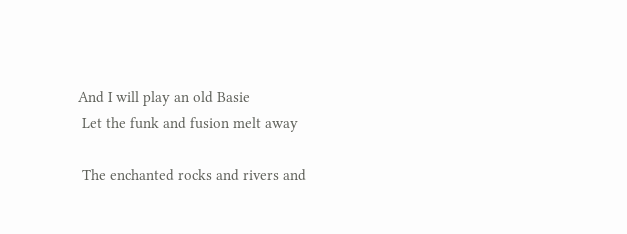And I will play an old Basie
 Let the funk and fusion melt away

 The enchanted rocks and rivers and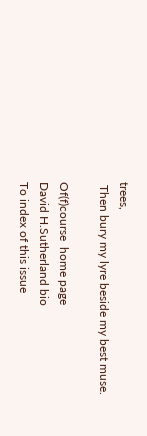trees,
 Then bury my lyre beside my best muse.

Of(f)course  home page                         David H.Sutherland bio                          To index of this issue